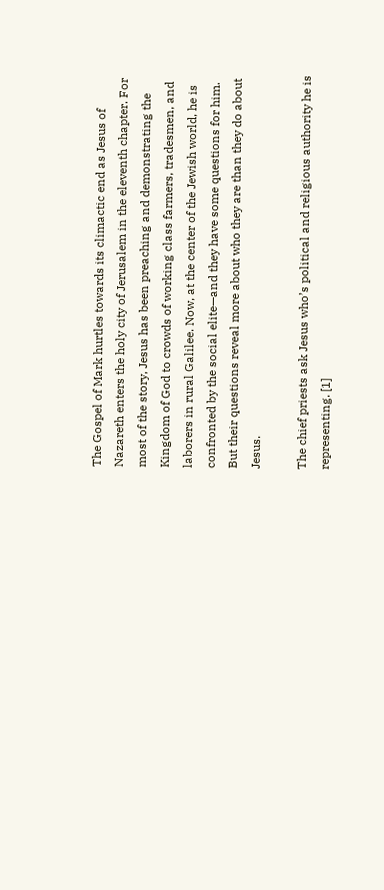The Gospel of Mark hurtles towards its climactic end as Jesus of Nazareth enters the holy city of Jerusalem in the eleventh chapter. For most of the story, Jesus has been preaching and demonstrating the Kingdom of God to crowds of working class farmers, tradesmen, and laborers in rural Galilee. Now, at the center of the Jewish world, he is confronted by the social elite—and they have some questions for him. But their questions reveal more about who they are than they do about Jesus.

The chief priests ask Jesus who’s political and religious authority he is representing. [1]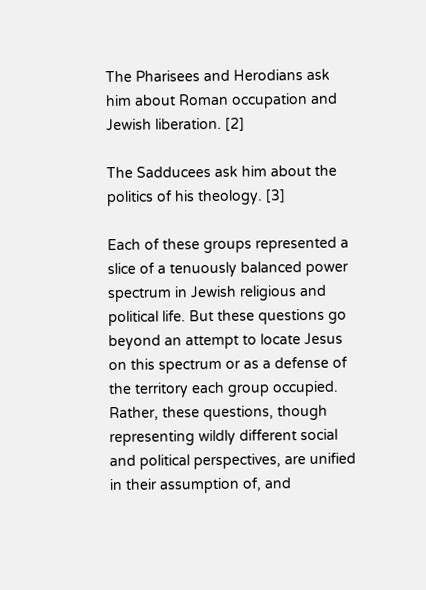The Pharisees and Herodians ask him about Roman occupation and Jewish liberation. [2]

The Sadducees ask him about the politics of his theology. [3]

Each of these groups represented a slice of a tenuously balanced power spectrum in Jewish religious and political life. But these questions go beyond an attempt to locate Jesus on this spectrum or as a defense of the territory each group occupied. Rather, these questions, though representing wildly different social and political perspectives, are unified in their assumption of, and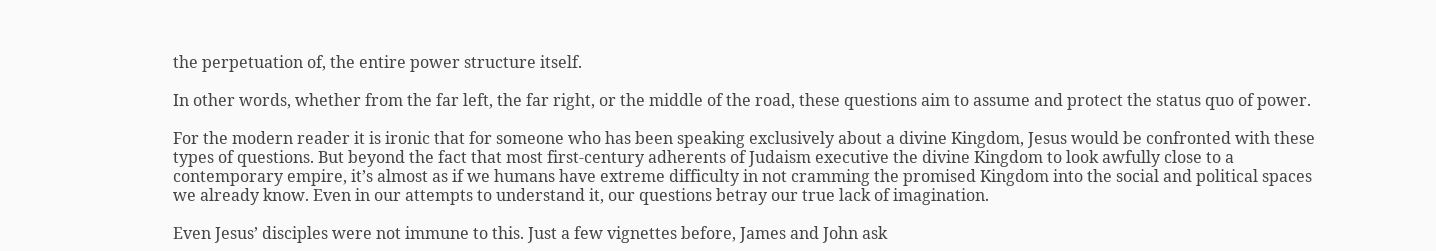the perpetuation of, the entire power structure itself.

In other words, whether from the far left, the far right, or the middle of the road, these questions aim to assume and protect the status quo of power.

For the modern reader it is ironic that for someone who has been speaking exclusively about a divine Kingdom, Jesus would be confronted with these types of questions. But beyond the fact that most first-century adherents of Judaism executive the divine Kingdom to look awfully close to a contemporary empire, it’s almost as if we humans have extreme difficulty in not cramming the promised Kingdom into the social and political spaces we already know. Even in our attempts to understand it, our questions betray our true lack of imagination.

Even Jesus’ disciples were not immune to this. Just a few vignettes before, James and John ask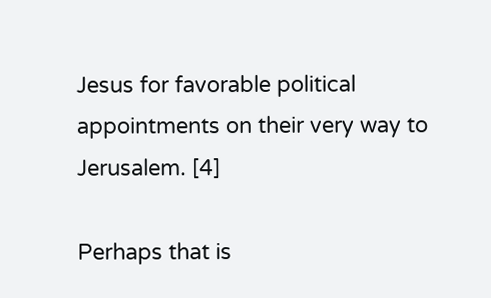Jesus for favorable political appointments on their very way to Jerusalem. [4]

Perhaps that is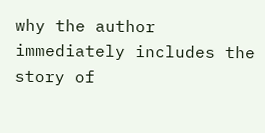why the author immediately includes the story of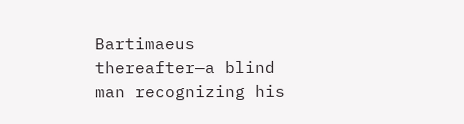Bartimaeus thereafter—a blind man recognizing his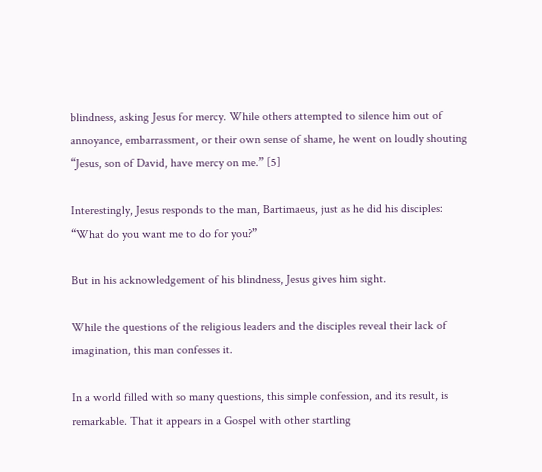blindness, asking Jesus for mercy. While others attempted to silence him out of annoyance, embarrassment, or their own sense of shame, he went on loudly shouting “Jesus, son of David, have mercy on me.” [5]

Interestingly, Jesus responds to the man, Bartimaeus, just as he did his disciples: “What do you want me to do for you?”

But in his acknowledgement of his blindness, Jesus gives him sight.

While the questions of the religious leaders and the disciples reveal their lack of imagination, this man confesses it.

In a world filled with so many questions, this simple confession, and its result, is remarkable. That it appears in a Gospel with other startling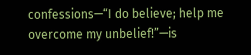confessions—“I do believe; help me overcome my unbelief!”—is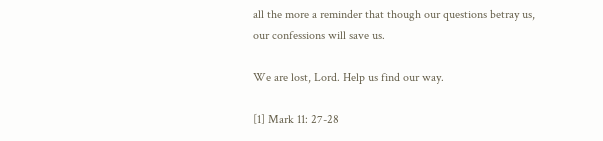all the more a reminder that though our questions betray us, our confessions will save us.

We are lost, Lord. Help us find our way.

[1] Mark 11: 27-28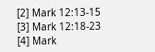[2] Mark 12:13-15
[3] Mark 12:18-23
[4] Mark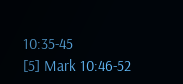10:35-45
[5] Mark 10:46-52